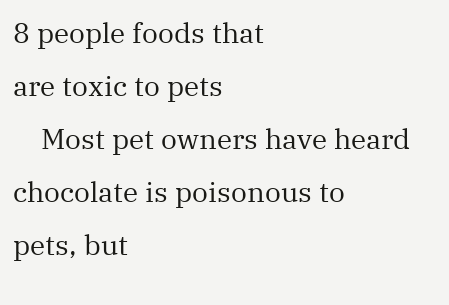8 people foods that
are toxic to pets
    Most pet owners have heard chocolate is poisonous to pets, but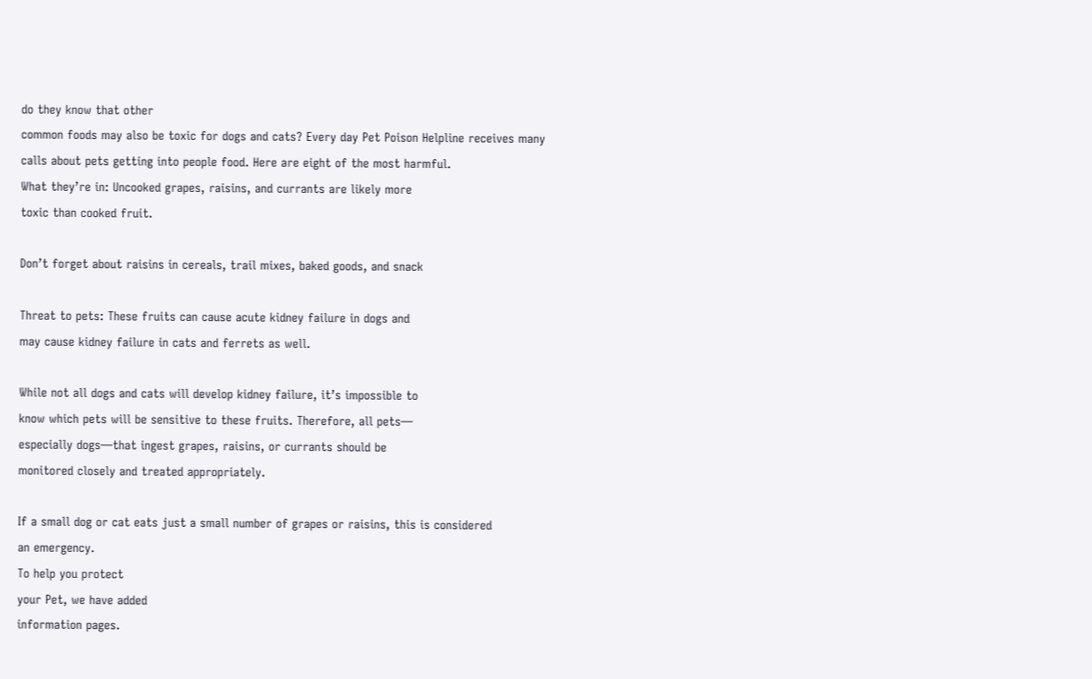do they know that other
common foods may also be toxic for dogs and cats? Every day Pet Poison Helpline receives many
calls about pets getting into people food. Here are eight of the most harmful.
What they’re in: Uncooked grapes, raisins, and currants are likely more
toxic than cooked fruit.

Don’t forget about raisins in cereals, trail mixes, baked goods, and snack

Threat to pets: These fruits can cause acute kidney failure in dogs and
may cause kidney failure in cats and ferrets as well.

While not all dogs and cats will develop kidney failure, it’s impossible to
know which pets will be sensitive to these fruits. Therefore, all pets—
especially dogs—that ingest grapes, raisins, or currants should be
monitored closely and treated appropriately.

If a small dog or cat eats just a small number of grapes or raisins, this is considered
an emergency.
To help you protect
your Pet, we have added
information pages.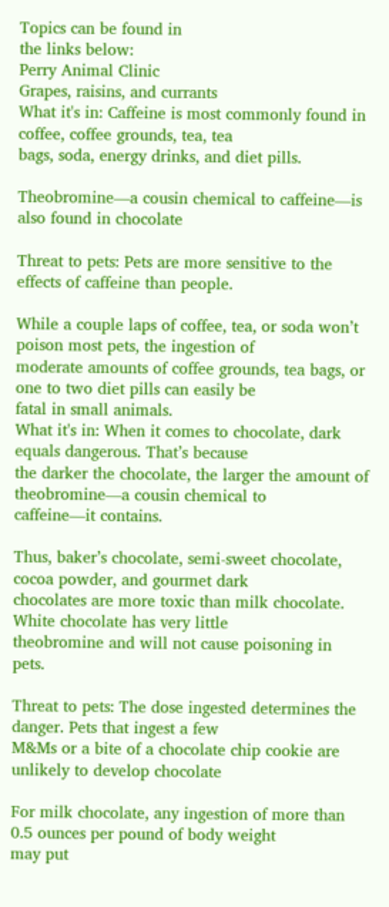Topics can be found in
the links below:
Perry Animal Clinic
Grapes, raisins, and currants
What it's in: Caffeine is most commonly found in coffee, coffee grounds, tea, tea
bags, soda, energy drinks, and diet pills.

Theobromine—a cousin chemical to caffeine—is also found in chocolate

Threat to pets: Pets are more sensitive to the effects of caffeine than people.

While a couple laps of coffee, tea, or soda won’t poison most pets, the ingestion of
moderate amounts of coffee grounds, tea bags, or one to two diet pills can easily be
fatal in small animals.
What it's in: When it comes to chocolate, dark equals dangerous. That’s because
the darker the chocolate, the larger the amount of theobromine—a cousin chemical to
caffeine—it contains.

Thus, baker’s chocolate, semi-sweet chocolate, cocoa powder, and gourmet dark
chocolates are more toxic than milk chocolate. White chocolate has very little
theobromine and will not cause poisoning in pets.

Threat to pets: The dose ingested determines the danger. Pets that ingest a few
M&Ms or a bite of a chocolate chip cookie are unlikely to develop chocolate

For milk chocolate, any ingestion of more than 0.5 ounces per pound of body weight
may put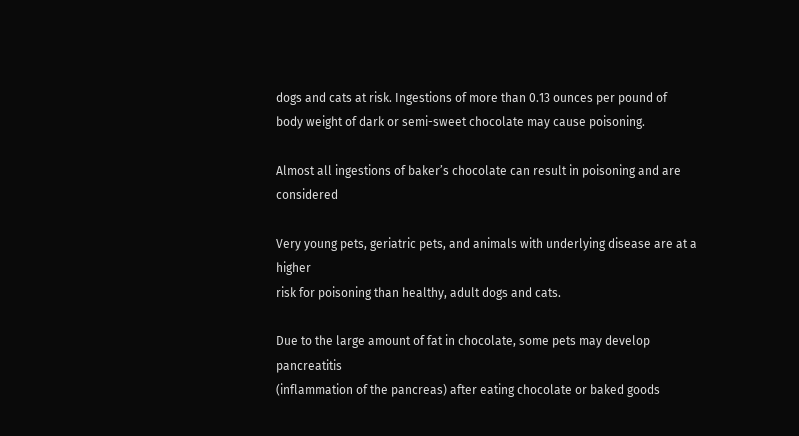dogs and cats at risk. Ingestions of more than 0.13 ounces per pound of
body weight of dark or semi-sweet chocolate may cause poisoning.

Almost all ingestions of baker’s chocolate can result in poisoning and are considered

Very young pets, geriatric pets, and animals with underlying disease are at a higher
risk for poisoning than healthy, adult dogs and cats.

Due to the large amount of fat in chocolate, some pets may develop pancreatitis
(inflammation of the pancreas) after eating chocolate or baked goods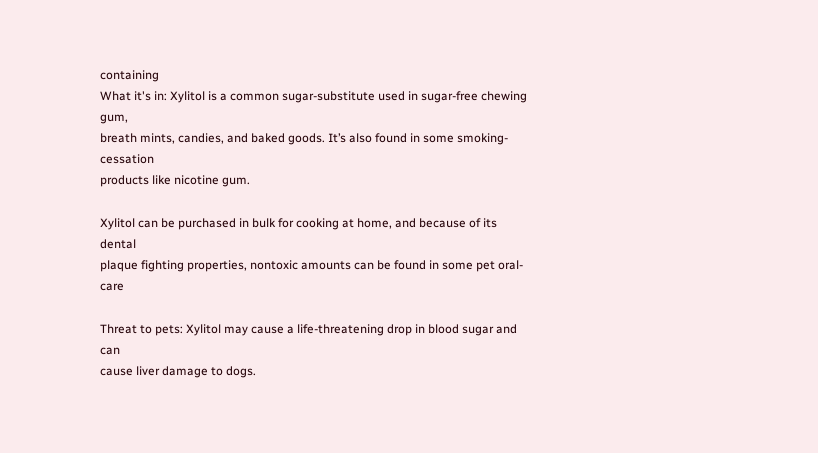containing
What it's in: Xylitol is a common sugar-substitute used in sugar-free chewing gum,
breath mints, candies, and baked goods. It’s also found in some smoking-cessation
products like nicotine gum.

Xylitol can be purchased in bulk for cooking at home, and because of its dental
plaque fighting properties, nontoxic amounts can be found in some pet oral-care

Threat to pets: Xylitol may cause a life-threatening drop in blood sugar and can
cause liver damage to dogs.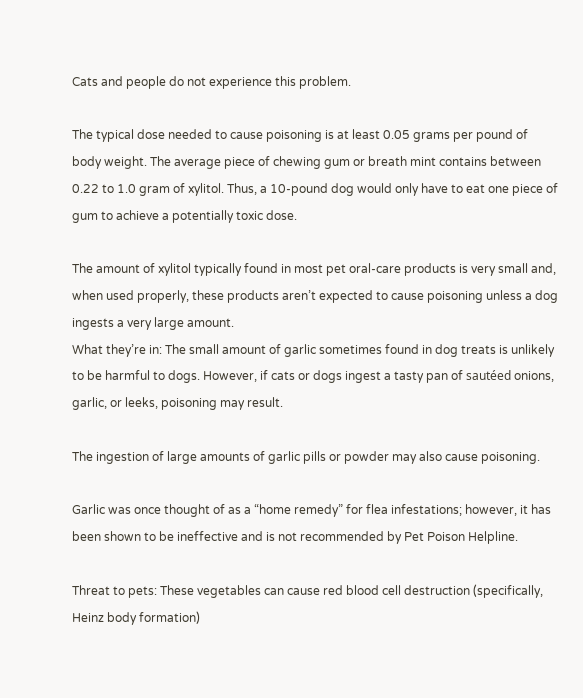Cats and people do not experience this problem.

The typical dose needed to cause poisoning is at least 0.05 grams per pound of
body weight. The average piece of chewing gum or breath mint contains between
0.22 to 1.0 gram of xylitol. Thus, a 10-pound dog would only have to eat one piece of
gum to achieve a potentially toxic dose.

The amount of xylitol typically found in most pet oral-care products is very small and,
when used properly, these products aren’t expected to cause poisoning unless a dog
ingests a very large amount.
What they’re in: The small amount of garlic sometimes found in dog treats is unlikely
to be harmful to dogs. However, if cats or dogs ingest a tasty pan of sautéed onions,
garlic, or leeks, poisoning may result.

The ingestion of large amounts of garlic pills or powder may also cause poisoning.

Garlic was once thought of as a “home remedy” for flea infestations; however, it has
been shown to be ineffective and is not recommended by Pet Poison Helpline.

Threat to pets: These vegetables can cause red blood cell destruction (specifically,
Heinz body formation)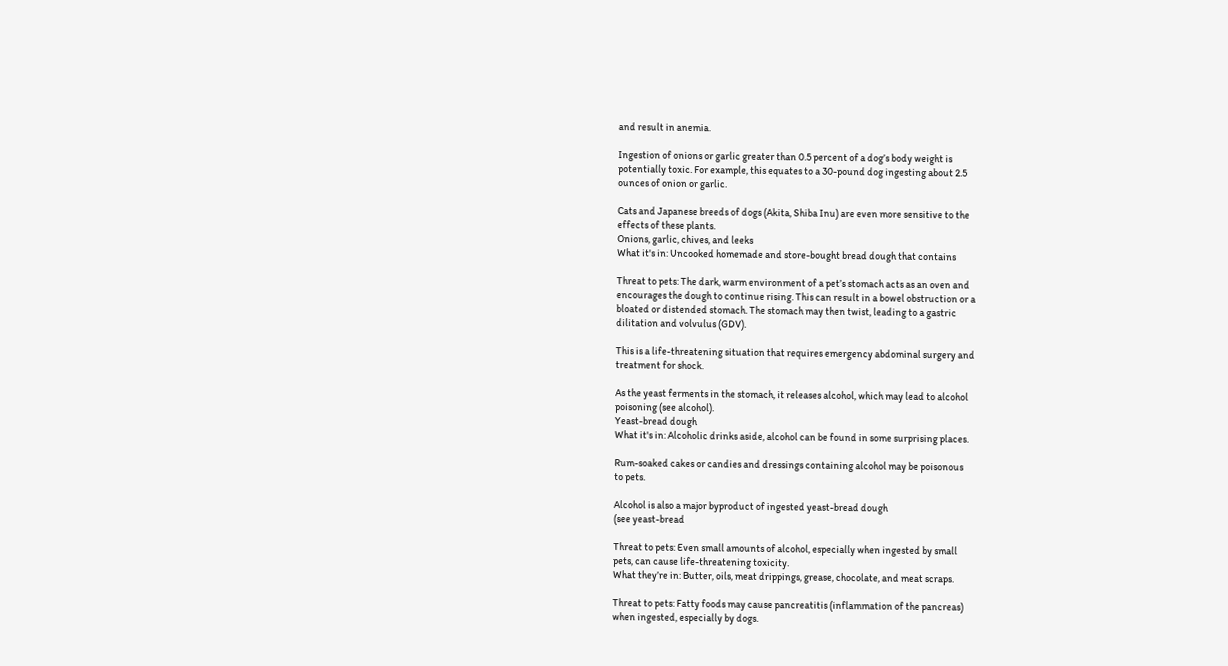and result in anemia.

Ingestion of onions or garlic greater than 0.5 percent of a dog’s body weight is
potentially toxic. For example, this equates to a 30-pound dog ingesting about 2.5
ounces of onion or garlic.

Cats and Japanese breeds of dogs (Akita, Shiba Inu) are even more sensitive to the
effects of these plants.
Onions, garlic, chives, and leeks
What it's in: Uncooked homemade and store-bought bread dough that contains

Threat to pets: The dark, warm environment of a pet’s stomach acts as an oven and
encourages the dough to continue rising. This can result in a bowel obstruction or a
bloated or distended stomach. The stomach may then twist, leading to a gastric
dilitation and volvulus (GDV).

This is a life-threatening situation that requires emergency abdominal surgery and
treatment for shock.

As the yeast ferments in the stomach, it releases alcohol, which may lead to alcohol
poisoning (see alcohol).
Yeast-bread dough
What it's in: Alcoholic drinks aside, alcohol can be found in some surprising places.

Rum-soaked cakes or candies and dressings containing alcohol may be poisonous
to pets.

Alcohol is also a major byproduct of ingested yeast-bread dough
(see yeast-bread

Threat to pets: Even small amounts of alcohol, especially when ingested by small
pets, can cause life-threatening toxicity.
What they’re in: Butter, oils, meat drippings, grease, chocolate, and meat scraps.

Threat to pets: Fatty foods may cause pancreatitis (inflammation of the pancreas)
when ingested, especially by dogs.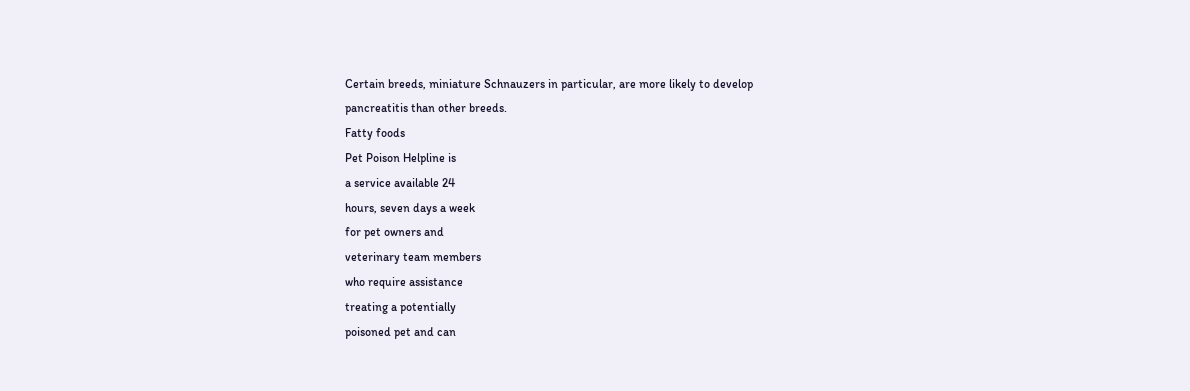Certain breeds, miniature Schnauzers in particular, are more likely to develop
pancreatitis than other breeds.
Fatty foods
Pet Poison Helpline is
a service available 24
hours, seven days a week
for pet owners and
veterinary team members
who require assistance
treating a potentially
poisoned pet and can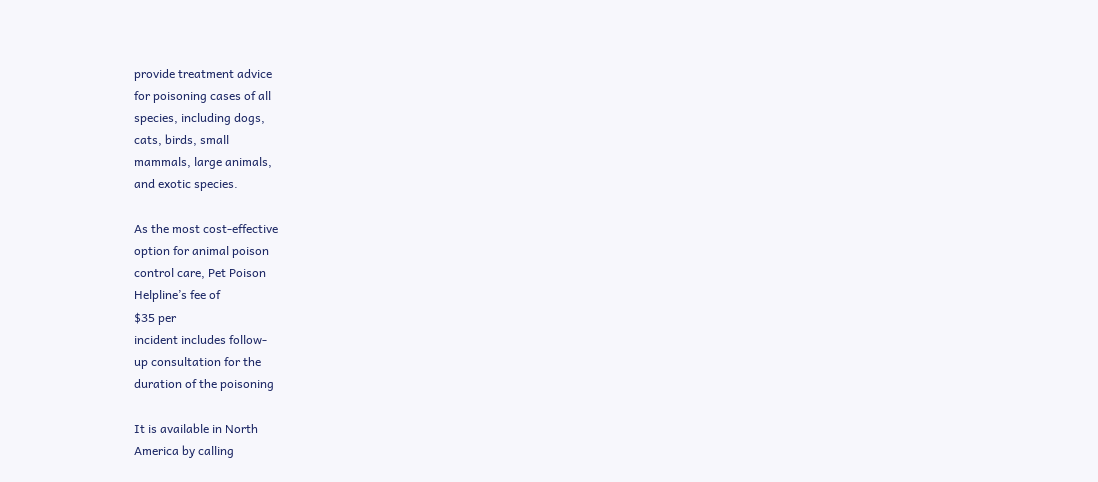provide treatment advice
for poisoning cases of all
species, including dogs,
cats, birds, small
mammals, large animals,
and exotic species.

As the most cost-effective
option for animal poison
control care, Pet Poison
Helpline’s fee of
$35 per
incident includes follow-
up consultation for the
duration of the poisoning

It is available in North
America by calling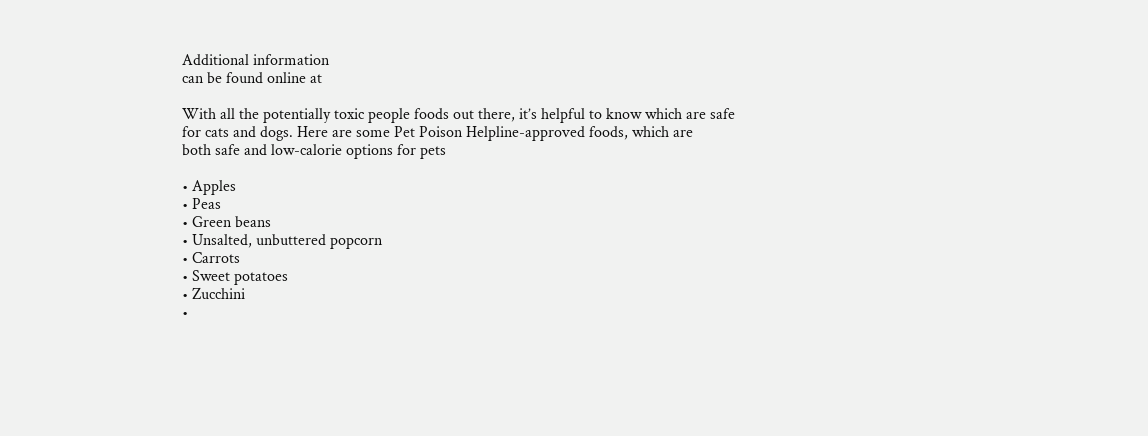Additional information
can be found online at

With all the potentially toxic people foods out there, it’s helpful to know which are safe
for cats and dogs. Here are some Pet Poison Helpline-approved foods, which are
both safe and low-calorie options for pets

• Apples
• Peas
• Green beans
• Unsalted, unbuttered popcorn
• Carrots
• Sweet potatoes
• Zucchini
•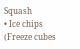Squash
• Ice chips
(Freeze cubes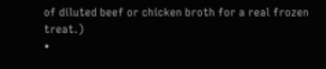of diluted beef or chicken broth for a real frozen treat.)
•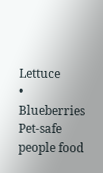Lettuce
• Blueberries
Pet-safe people food